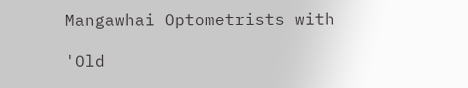Mangawhai Optometrists with

'Old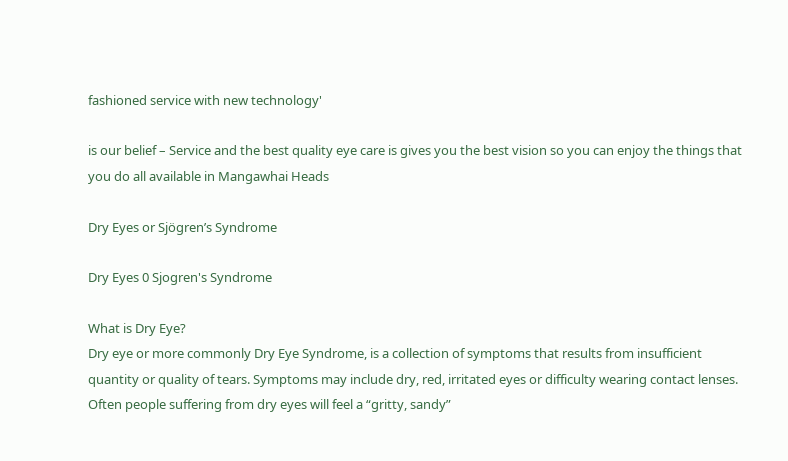fashioned service with new technology'

is our belief – Service and the best quality eye care is gives you the best vision so you can enjoy the things that you do all available in Mangawhai Heads

Dry Eyes or Sjögren’s Syndrome

Dry Eyes 0 Sjogren's Syndrome

What is Dry Eye?
Dry eye or more commonly Dry Eye Syndrome, is a collection of symptoms that results from insufficient quantity or quality of tears. Symptoms may include dry, red, irritated eyes or difficulty wearing contact lenses. Often people suffering from dry eyes will feel a “gritty, sandy”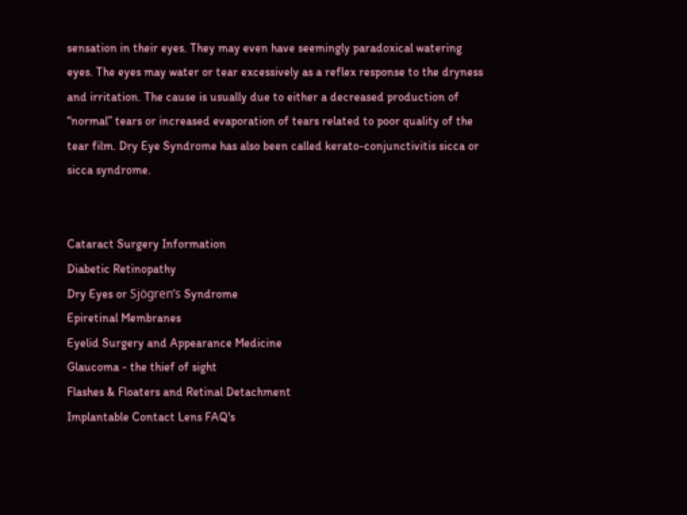sensation in their eyes. They may even have seemingly paradoxical watering eyes. The eyes may water or tear excessively as a reflex response to the dryness and irritation. The cause is usually due to either a decreased production of “normal” tears or increased evaporation of tears related to poor quality of the tear film. Dry Eye Syndrome has also been called kerato-conjunctivitis sicca or sicca syndrome.


Cataract Surgery Information
Diabetic Retinopathy
Dry Eyes or Sjögren’s Syndrome
Epiretinal Membranes
Eyelid Surgery and Appearance Medicine
Glaucoma - the thief of sight
Flashes & Floaters and Retinal Detachment
Implantable Contact Lens FAQ's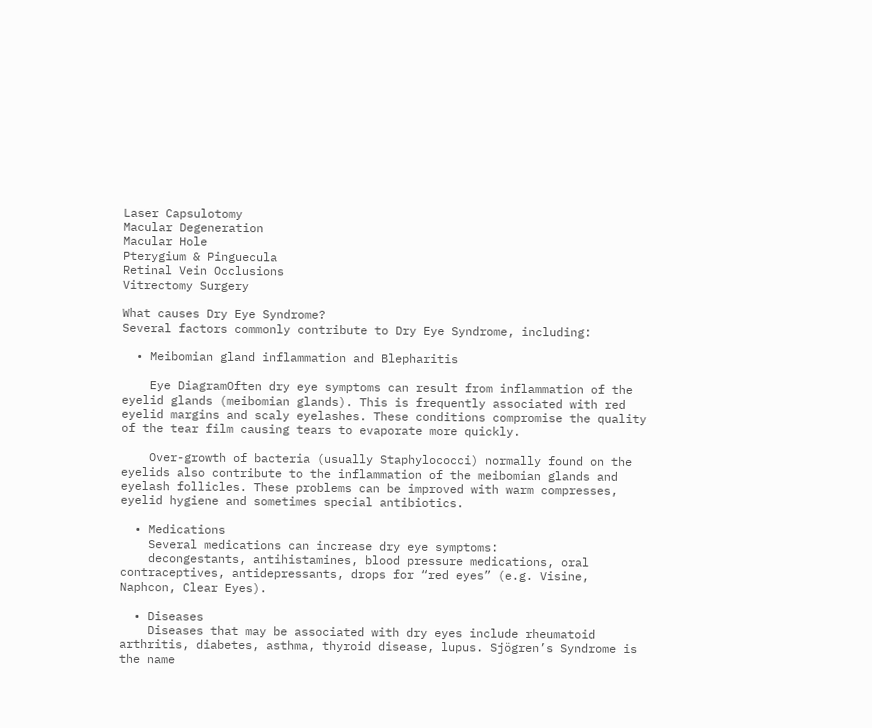Laser Capsulotomy
Macular Degeneration
Macular Hole
Pterygium & Pinguecula
Retinal Vein Occlusions
Vitrectomy Surgery

What causes Dry Eye Syndrome?
Several factors commonly contribute to Dry Eye Syndrome, including:

  • Meibomian gland inflammation and Blepharitis

    Eye DiagramOften dry eye symptoms can result from inflammation of the eyelid glands (meibomian glands). This is frequently associated with red eyelid margins and scaly eyelashes. These conditions compromise the quality of the tear film causing tears to evaporate more quickly.

    Over-growth of bacteria (usually Staphylococci) normally found on the eyelids also contribute to the inflammation of the meibomian glands and eyelash follicles. These problems can be improved with warm compresses, eyelid hygiene and sometimes special antibiotics.

  • Medications
    Several medications can increase dry eye symptoms:
    decongestants, antihistamines, blood pressure medications, oral contraceptives, antidepressants, drops for “red eyes” (e.g. Visine, Naphcon, Clear Eyes).

  • Diseases
    Diseases that may be associated with dry eyes include rheumatoid arthritis, diabetes, asthma, thyroid disease, lupus. Sjögren’s Syndrome is the name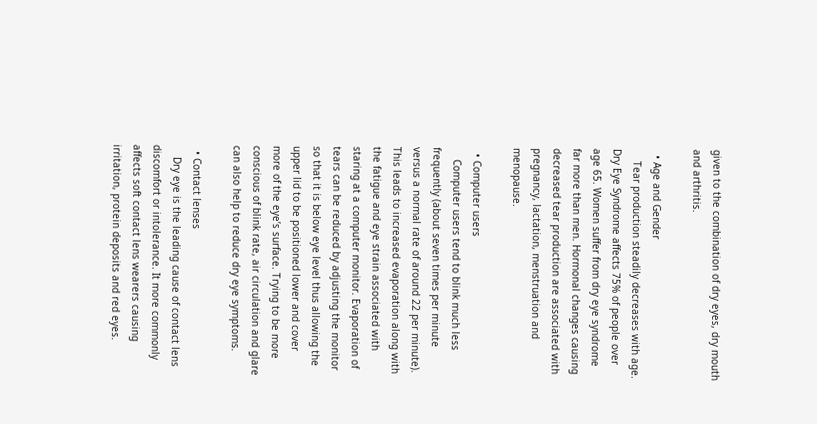given to the combination of dry eyes, dry mouth and arthritis.

  • Age and Gender
    Tear production steadily decreases with age. Dry Eye Syndrome affects 75% of people over age 65. Women suffer from dry eye syndrome far more than men. Hormonal changes causing decreased tear production are associated with pregnancy, lactation, menstruation and menopause.

  • Computer users
    Computer users tend to blink much less frequently (about seven times per minute versus a normal rate of around 22 per minute). This leads to increased evaporation along with the fatigue and eye strain associated with staring at a computer monitor. Evaporation of tears can be reduced by adjusting the monitor so that it is below eye level thus allowing the upper lid to be positioned lower and cover more of the eye’s surface. Trying to be more conscious of blink rate, air circulation and glare can also help to reduce dry eye symptoms.

  • Contact lenses
    Dry eye is the leading cause of contact lens discomfort or intolerance. It more commonly affects soft contact lens wearers causing irritation, protein deposits and red eyes.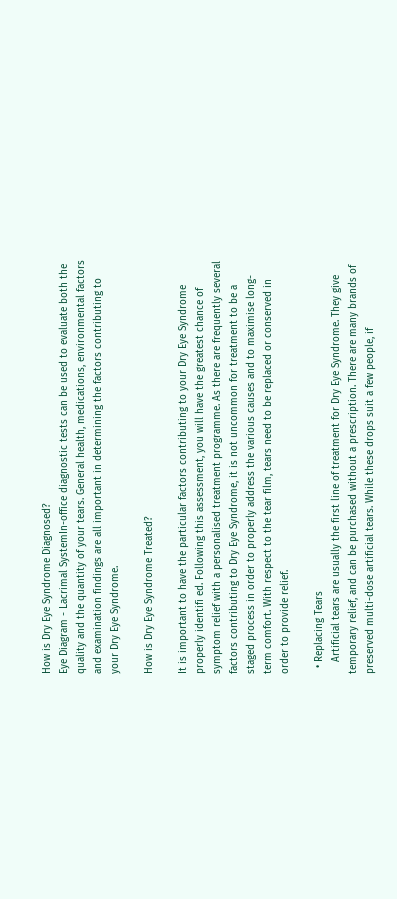How is Dry Eye Syndrome Diagnosed?
Eye Diagram - Lacrimal SystemIn-office diagnostic tests can be used to evaluate both the quality and the quantity of your tears. General health, medications, environmental factors and examination findings are all important in determining the factors contributing to your Dry Eye Syndrome.

How is Dry Eye Syndrome Treated?

It is important to have the particular factors contributing to your Dry Eye Syndrome properly identifi ed. Following this assessment, you will have the greatest chance of symptom relief with a personalised treatment programme. As there are frequently several factors contributing to Dry Eye Syndrome, it is not uncommon for treatment to be a staged process in order to properly address the various causes and to maximise long-term comfort. With respect to the tear film, tears need to be replaced or conserved in order to provide relief.

  • Replacing Tears
    Artificial tears are usually the first line of treatment for Dry Eye Syndrome. They give temporary relief, and can be purchased without a prescription. There are many brands of preserved multi-dose artificial tears. While these drops suit a few people, if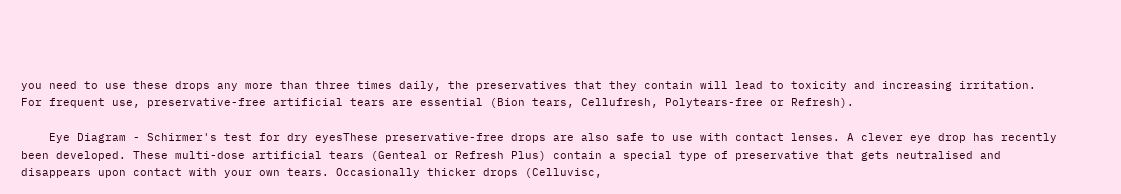you need to use these drops any more than three times daily, the preservatives that they contain will lead to toxicity and increasing irritation. For frequent use, preservative-free artificial tears are essential (Bion tears, Cellufresh, Polytears-free or Refresh).

    Eye Diagram - Schirmer's test for dry eyesThese preservative-free drops are also safe to use with contact lenses. A clever eye drop has recently been developed. These multi-dose artificial tears (Genteal or Refresh Plus) contain a special type of preservative that gets neutralised and disappears upon contact with your own tears. Occasionally thicker drops (Celluvisc,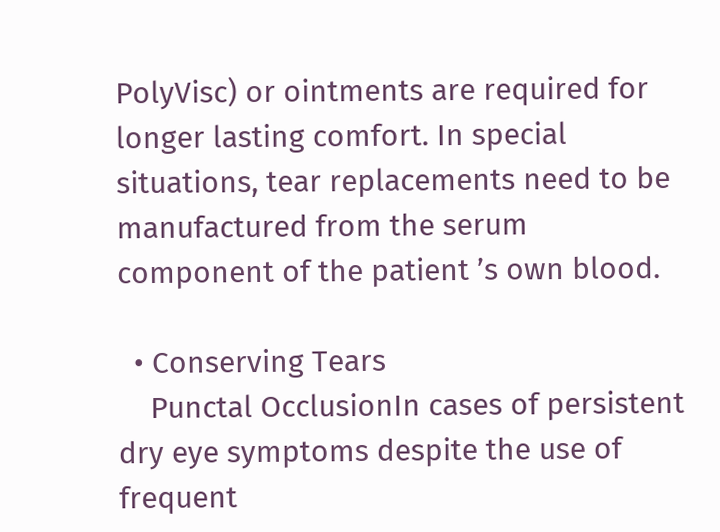PolyVisc) or ointments are required for longer lasting comfort. In special situations, tear replacements need to be manufactured from the serum component of the patient ’s own blood.

  • Conserving Tears
    Punctal OcclusionIn cases of persistent dry eye symptoms despite the use of frequent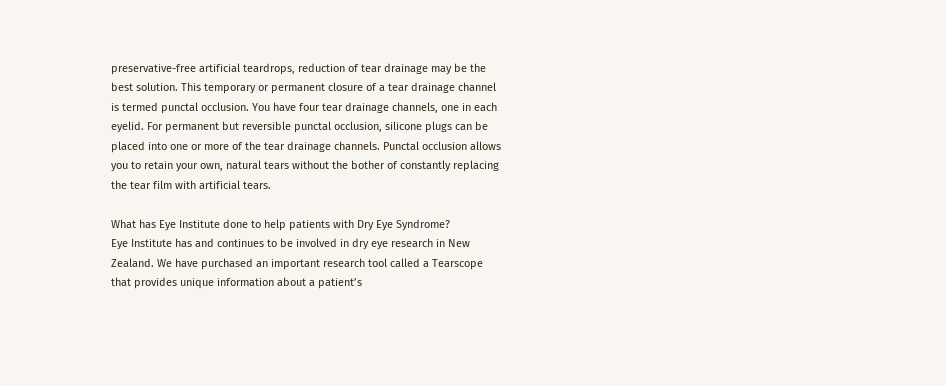preservative-free artificial teardrops, reduction of tear drainage may be the best solution. This temporary or permanent closure of a tear drainage channel is termed punctal occlusion. You have four tear drainage channels, one in each eyelid. For permanent but reversible punctal occlusion, silicone plugs can be placed into one or more of the tear drainage channels. Punctal occlusion allows you to retain your own, natural tears without the bother of constantly replacing the tear film with artificial tears.

What has Eye Institute done to help patients with Dry Eye Syndrome?
Eye Institute has and continues to be involved in dry eye research in New Zealand. We have purchased an important research tool called a Tearscope that provides unique information about a patient’s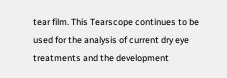tear film. This Tearscope continues to be used for the analysis of current dry eye treatments and the development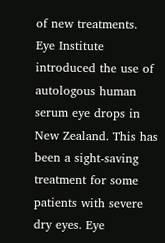of new treatments. Eye Institute introduced the use of autologous human serum eye drops in New Zealand. This has been a sight-saving treatment for some patients with severe dry eyes. Eye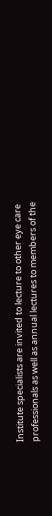Institute specialists are invited to lecture to other eye care professionals as well as annual lectures to members of the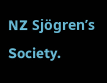NZ Sjögren’s Society.